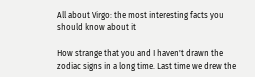All about Virgo: the most interesting facts you should know about it

How strange that you and I haven't drawn the zodiac signs in a long time. Last time we drew the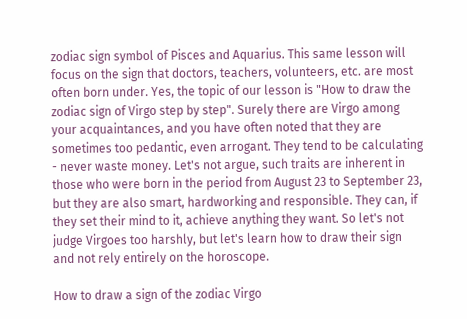zodiac sign symbol of Pisces and Aquarius. This same lesson will focus on the sign that doctors, teachers, volunteers, etc. are most often born under. Yes, the topic of our lesson is "How to draw the zodiac sign of Virgo step by step". Surely there are Virgo among your acquaintances, and you have often noted that they are sometimes too pedantic, even arrogant. They tend to be calculating - never waste money. Let's not argue, such traits are inherent in those who were born in the period from August 23 to September 23, but they are also smart, hardworking and responsible. They can, if they set their mind to it, achieve anything they want. So let's not judge Virgoes too harshly, but let's learn how to draw their sign and not rely entirely on the horoscope.

How to draw a sign of the zodiac Virgo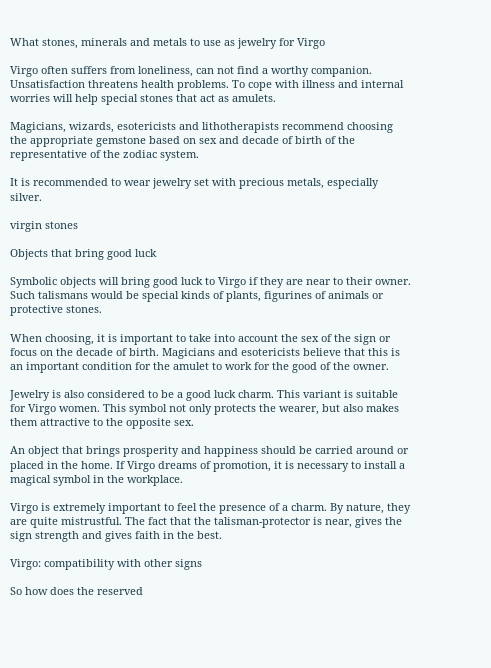What stones, minerals and metals to use as jewelry for Virgo

Virgo often suffers from loneliness, can not find a worthy companion. Unsatisfaction threatens health problems. To cope with illness and internal worries will help special stones that act as amulets.

Magicians, wizards, esotericists and lithotherapists recommend choosing the appropriate gemstone based on sex and decade of birth of the representative of the zodiac system.

It is recommended to wear jewelry set with precious metals, especially silver.

virgin stones

Objects that bring good luck

Symbolic objects will bring good luck to Virgo if they are near to their owner. Such talismans would be special kinds of plants, figurines of animals or protective stones.

When choosing, it is important to take into account the sex of the sign or focus on the decade of birth. Magicians and esotericists believe that this is an important condition for the amulet to work for the good of the owner.

Jewelry is also considered to be a good luck charm. This variant is suitable for Virgo women. This symbol not only protects the wearer, but also makes them attractive to the opposite sex.

An object that brings prosperity and happiness should be carried around or placed in the home. If Virgo dreams of promotion, it is necessary to install a magical symbol in the workplace.

Virgo is extremely important to feel the presence of a charm. By nature, they are quite mistrustful. The fact that the talisman-protector is near, gives the sign strength and gives faith in the best.

Virgo: compatibility with other signs

So how does the reserved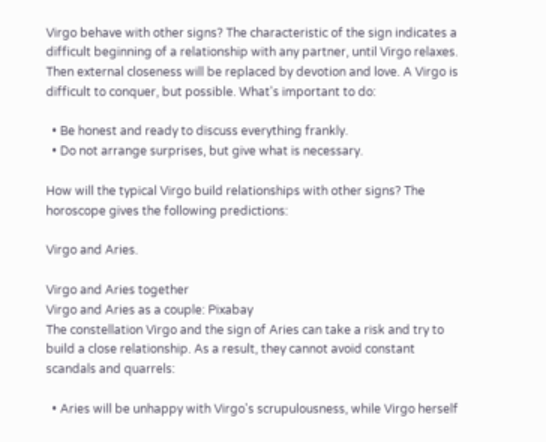Virgo behave with other signs? The characteristic of the sign indicates a difficult beginning of a relationship with any partner, until Virgo relaxes. Then external closeness will be replaced by devotion and love. A Virgo is difficult to conquer, but possible. What's important to do:

  • Be honest and ready to discuss everything frankly.
  • Do not arrange surprises, but give what is necessary.

How will the typical Virgo build relationships with other signs? The horoscope gives the following predictions:

Virgo and Aries.

Virgo and Aries together
Virgo and Aries as a couple: Pixabay
The constellation Virgo and the sign of Aries can take a risk and try to build a close relationship. As a result, they cannot avoid constant scandals and quarrels:

  • Aries will be unhappy with Virgo's scrupulousness, while Virgo herself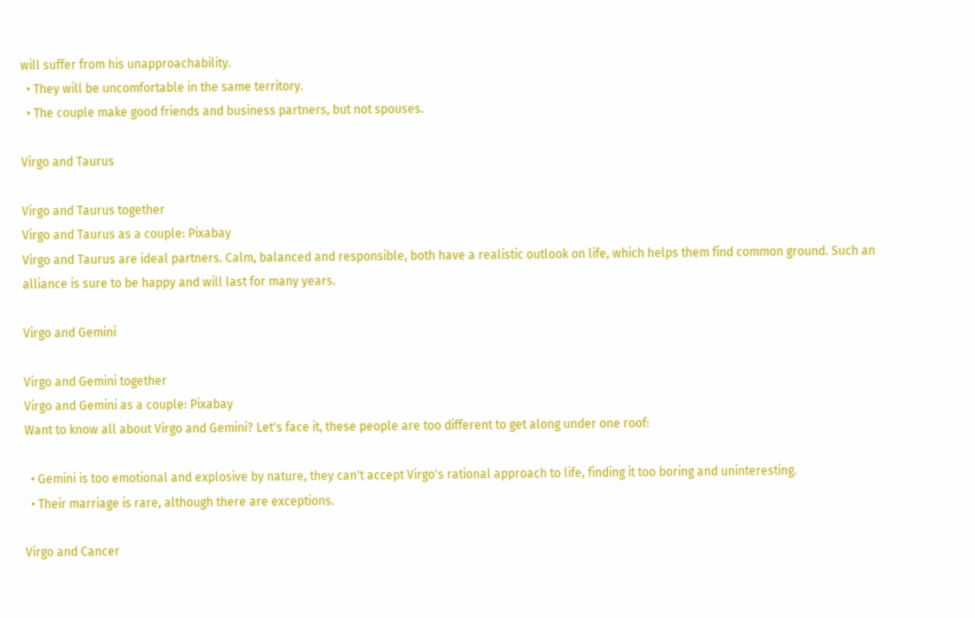will suffer from his unapproachability.
  • They will be uncomfortable in the same territory.
  • The couple make good friends and business partners, but not spouses.

Virgo and Taurus

Virgo and Taurus together
Virgo and Taurus as a couple: Pixabay
Virgo and Taurus are ideal partners. Calm, balanced and responsible, both have a realistic outlook on life, which helps them find common ground. Such an alliance is sure to be happy and will last for many years.

Virgo and Gemini

Virgo and Gemini together
Virgo and Gemini as a couple: Pixabay
Want to know all about Virgo and Gemini? Let's face it, these people are too different to get along under one roof:

  • Gemini is too emotional and explosive by nature, they can't accept Virgo's rational approach to life, finding it too boring and uninteresting.
  • Their marriage is rare, although there are exceptions.

Virgo and Cancer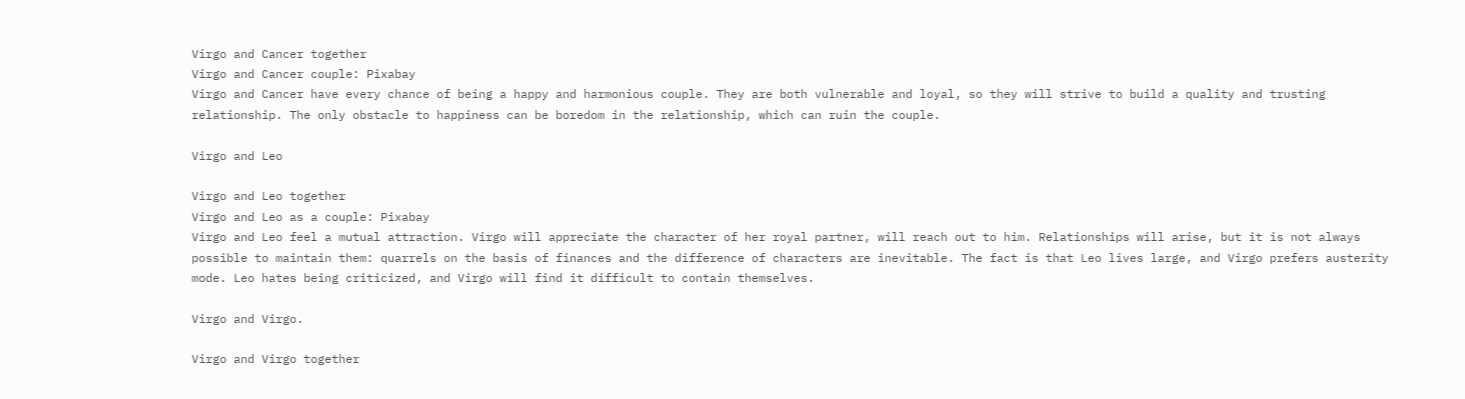Virgo and Cancer together
Virgo and Cancer couple: Pixabay
Virgo and Cancer have every chance of being a happy and harmonious couple. They are both vulnerable and loyal, so they will strive to build a quality and trusting relationship. The only obstacle to happiness can be boredom in the relationship, which can ruin the couple.

Virgo and Leo

Virgo and Leo together
Virgo and Leo as a couple: Pixabay
Virgo and Leo feel a mutual attraction. Virgo will appreciate the character of her royal partner, will reach out to him. Relationships will arise, but it is not always possible to maintain them: quarrels on the basis of finances and the difference of characters are inevitable. The fact is that Leo lives large, and Virgo prefers austerity mode. Leo hates being criticized, and Virgo will find it difficult to contain themselves.

Virgo and Virgo.

Virgo and Virgo together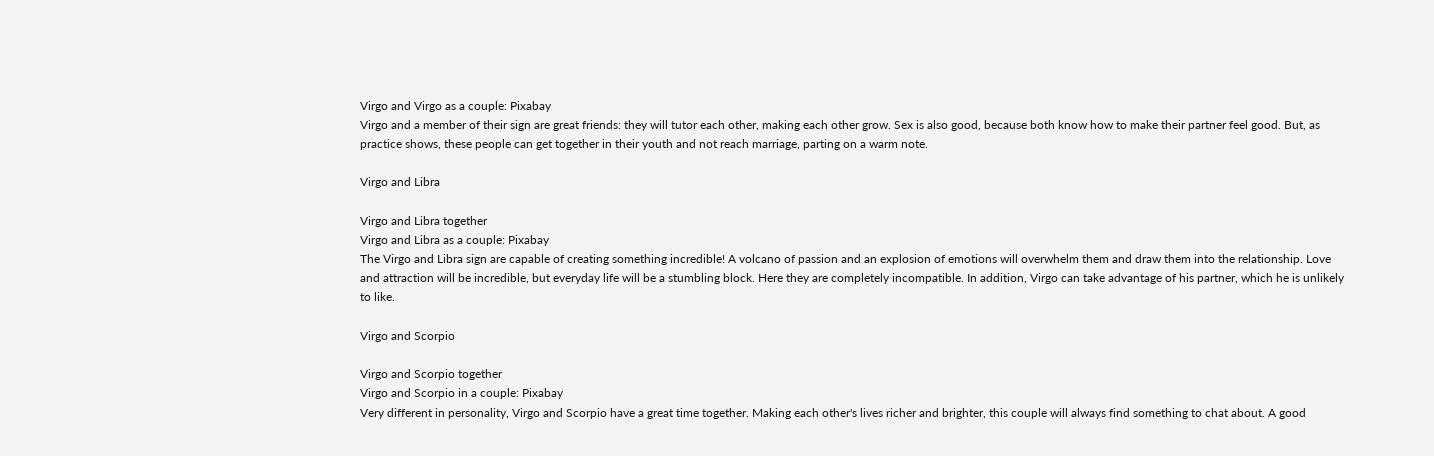Virgo and Virgo as a couple: Pixabay
Virgo and a member of their sign are great friends: they will tutor each other, making each other grow. Sex is also good, because both know how to make their partner feel good. But, as practice shows, these people can get together in their youth and not reach marriage, parting on a warm note.

Virgo and Libra

Virgo and Libra together
Virgo and Libra as a couple: Pixabay
The Virgo and Libra sign are capable of creating something incredible! A volcano of passion and an explosion of emotions will overwhelm them and draw them into the relationship. Love and attraction will be incredible, but everyday life will be a stumbling block. Here they are completely incompatible. In addition, Virgo can take advantage of his partner, which he is unlikely to like.

Virgo and Scorpio

Virgo and Scorpio together
Virgo and Scorpio in a couple: Pixabay
Very different in personality, Virgo and Scorpio have a great time together. Making each other's lives richer and brighter, this couple will always find something to chat about. A good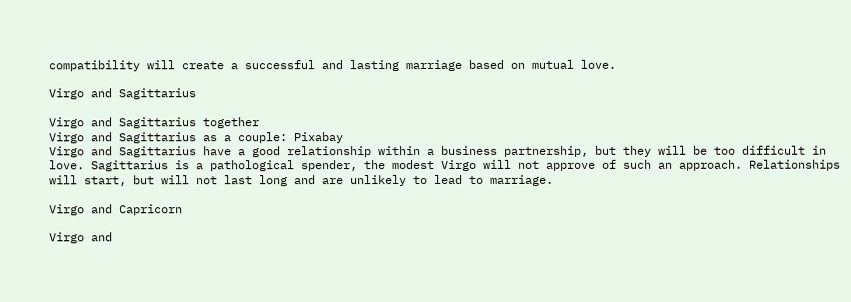compatibility will create a successful and lasting marriage based on mutual love.

Virgo and Sagittarius

Virgo and Sagittarius together
Virgo and Sagittarius as a couple: Pixabay
Virgo and Sagittarius have a good relationship within a business partnership, but they will be too difficult in love. Sagittarius is a pathological spender, the modest Virgo will not approve of such an approach. Relationships will start, but will not last long and are unlikely to lead to marriage.

Virgo and Capricorn

Virgo and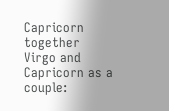Capricorn together
Virgo and Capricorn as a couple: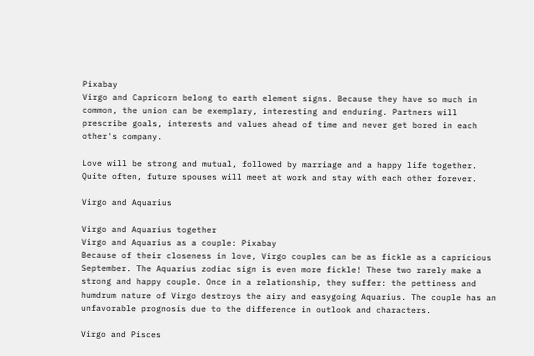Pixabay
Virgo and Capricorn belong to earth element signs. Because they have so much in common, the union can be exemplary, interesting and enduring. Partners will prescribe goals, interests and values ahead of time and never get bored in each other's company.

Love will be strong and mutual, followed by marriage and a happy life together. Quite often, future spouses will meet at work and stay with each other forever.

Virgo and Aquarius

Virgo and Aquarius together
Virgo and Aquarius as a couple: Pixabay
Because of their closeness in love, Virgo couples can be as fickle as a capricious September. The Aquarius zodiac sign is even more fickle! These two rarely make a strong and happy couple. Once in a relationship, they suffer: the pettiness and humdrum nature of Virgo destroys the airy and easygoing Aquarius. The couple has an unfavorable prognosis due to the difference in outlook and characters.

Virgo and Pisces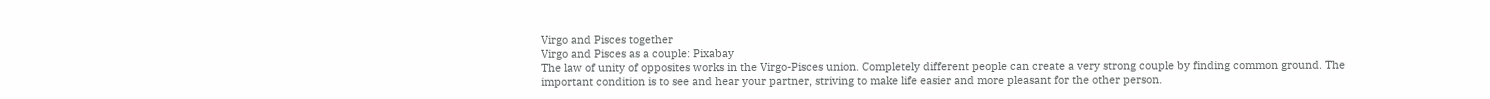Virgo and Pisces together
Virgo and Pisces as a couple: Pixabay
The law of unity of opposites works in the Virgo-Pisces union. Completely different people can create a very strong couple by finding common ground. The important condition is to see and hear your partner, striving to make life easier and more pleasant for the other person.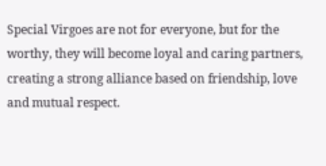Special Virgoes are not for everyone, but for the worthy, they will become loyal and caring partners, creating a strong alliance based on friendship, love and mutual respect.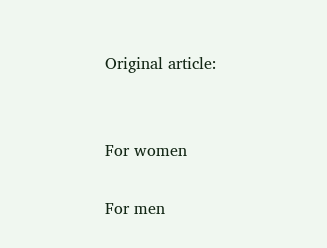Original article:


For women

For men